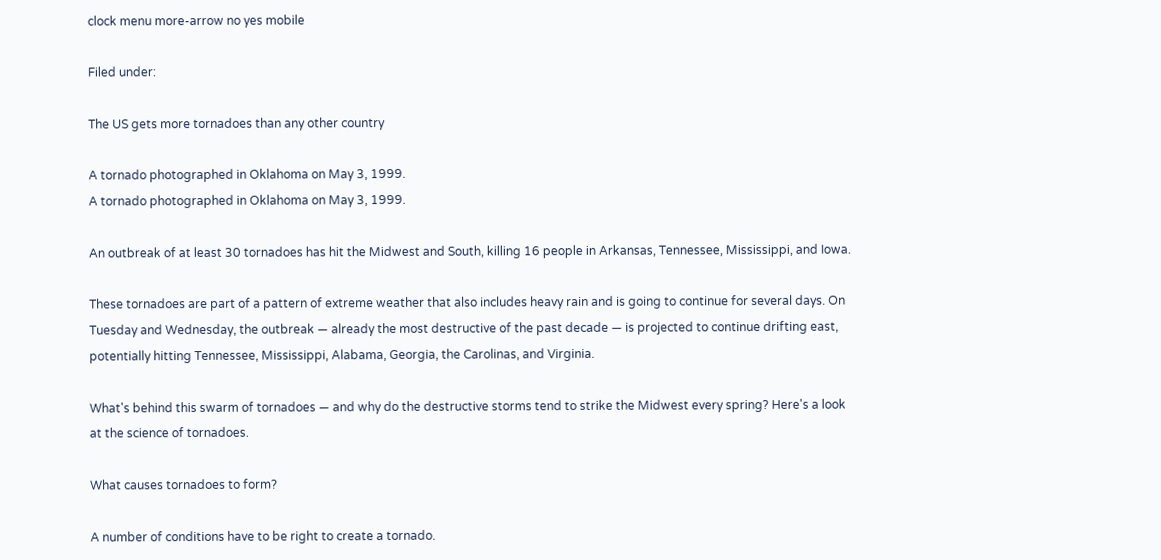clock menu more-arrow no yes mobile

Filed under:

The US gets more tornadoes than any other country

A tornado photographed in Oklahoma on May 3, 1999.
A tornado photographed in Oklahoma on May 3, 1999.

An outbreak of at least 30 tornadoes has hit the Midwest and South, killing 16 people in Arkansas, Tennessee, Mississippi, and Iowa.

These tornadoes are part of a pattern of extreme weather that also includes heavy rain and is going to continue for several days. On Tuesday and Wednesday, the outbreak — already the most destructive of the past decade — is projected to continue drifting east, potentially hitting Tennessee, Mississippi, Alabama, Georgia, the Carolinas, and Virginia.

What's behind this swarm of tornadoes — and why do the destructive storms tend to strike the Midwest every spring? Here's a look at the science of tornadoes.

What causes tornadoes to form?

A number of conditions have to be right to create a tornado.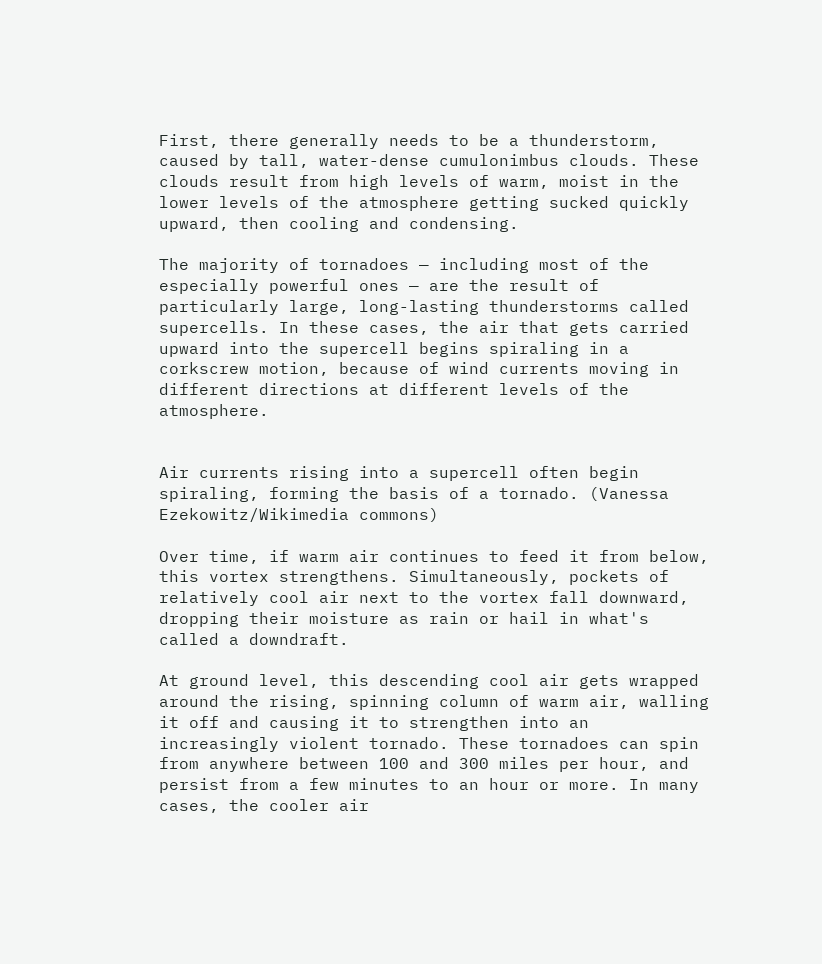First, there generally needs to be a thunderstorm, caused by tall, water-dense cumulonimbus clouds. These clouds result from high levels of warm, moist in the lower levels of the atmosphere getting sucked quickly upward, then cooling and condensing.

The majority of tornadoes — including most of the especially powerful ones — are the result of particularly large, long-lasting thunderstorms called supercells. In these cases, the air that gets carried upward into the supercell begins spiraling in a corkscrew motion, because of wind currents moving in different directions at different levels of the atmosphere.


Air currents rising into a supercell often begin spiraling, forming the basis of a tornado. (Vanessa Ezekowitz/Wikimedia commons)

Over time, if warm air continues to feed it from below, this vortex strengthens. Simultaneously, pockets of relatively cool air next to the vortex fall downward, dropping their moisture as rain or hail in what's called a downdraft.

At ground level, this descending cool air gets wrapped around the rising, spinning column of warm air, walling it off and causing it to strengthen into an increasingly violent tornado. These tornadoes can spin from anywhere between 100 and 300 miles per hour, and persist from a few minutes to an hour or more. In many cases, the cooler air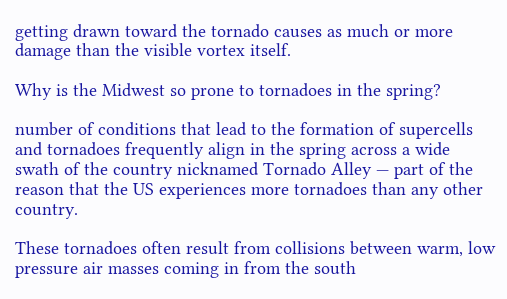getting drawn toward the tornado causes as much or more damage than the visible vortex itself.

Why is the Midwest so prone to tornadoes in the spring?

number of conditions that lead to the formation of supercells and tornadoes frequently align in the spring across a wide swath of the country nicknamed Tornado Alley — part of the reason that the US experiences more tornadoes than any other country.

These tornadoes often result from collisions between warm, low pressure air masses coming in from the south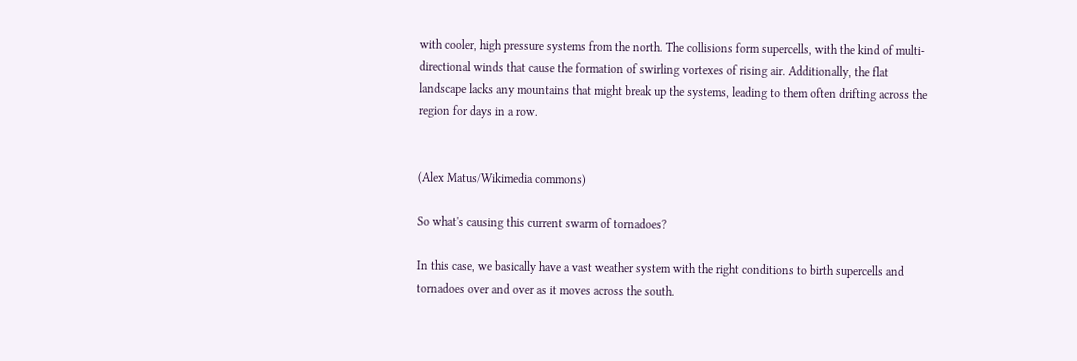with cooler, high pressure systems from the north. The collisions form supercells, with the kind of multi-directional winds that cause the formation of swirling vortexes of rising air. Additionally, the flat landscape lacks any mountains that might break up the systems, leading to them often drifting across the region for days in a row.


(Alex Matus/Wikimedia commons)

So what's causing this current swarm of tornadoes?

In this case, we basically have a vast weather system with the right conditions to birth supercells and tornadoes over and over as it moves across the south.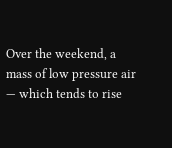Over the weekend, a mass of low pressure air — which tends to rise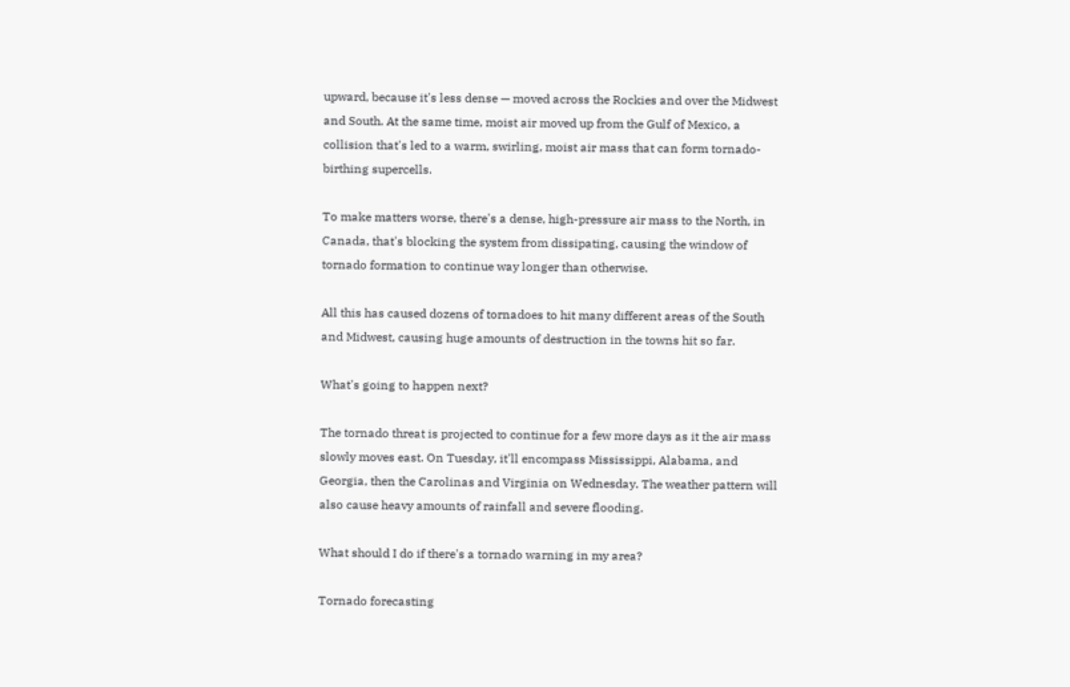upward, because it's less dense — moved across the Rockies and over the Midwest and South. At the same time, moist air moved up from the Gulf of Mexico, a collision that's led to a warm, swirling, moist air mass that can form tornado-birthing supercells.

To make matters worse, there's a dense, high-pressure air mass to the North, in Canada, that's blocking the system from dissipating, causing the window of tornado formation to continue way longer than otherwise.

All this has caused dozens of tornadoes to hit many different areas of the South and Midwest, causing huge amounts of destruction in the towns hit so far.

What's going to happen next?

The tornado threat is projected to continue for a few more days as it the air mass slowly moves east. On Tuesday, it'll encompass Mississippi, Alabama, and Georgia, then the Carolinas and Virginia on Wednesday. The weather pattern will also cause heavy amounts of rainfall and severe flooding.

What should I do if there's a tornado warning in my area?

Tornado forecasting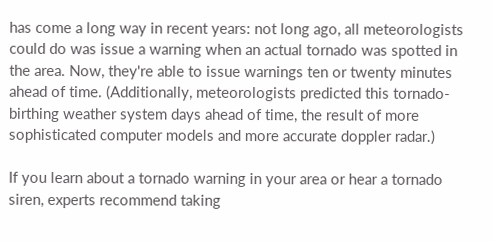has come a long way in recent years: not long ago, all meteorologists could do was issue a warning when an actual tornado was spotted in the area. Now, they're able to issue warnings ten or twenty minutes ahead of time. (Additionally, meteorologists predicted this tornado-birthing weather system days ahead of time, the result of more sophisticated computer models and more accurate doppler radar.)

If you learn about a tornado warning in your area or hear a tornado siren, experts recommend taking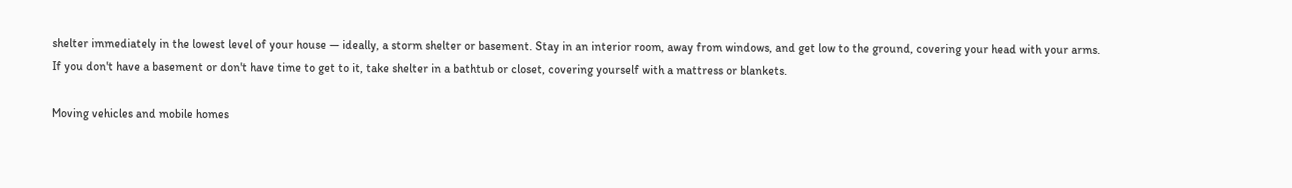shelter immediately in the lowest level of your house — ideally, a storm shelter or basement. Stay in an interior room, away from windows, and get low to the ground, covering your head with your arms. If you don't have a basement or don't have time to get to it, take shelter in a bathtub or closet, covering yourself with a mattress or blankets.

Moving vehicles and mobile homes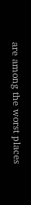are among the worst places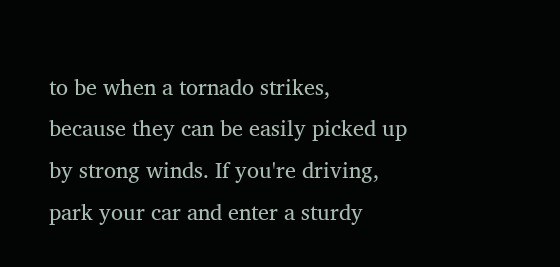to be when a tornado strikes, because they can be easily picked up by strong winds. If you're driving, park your car and enter a sturdy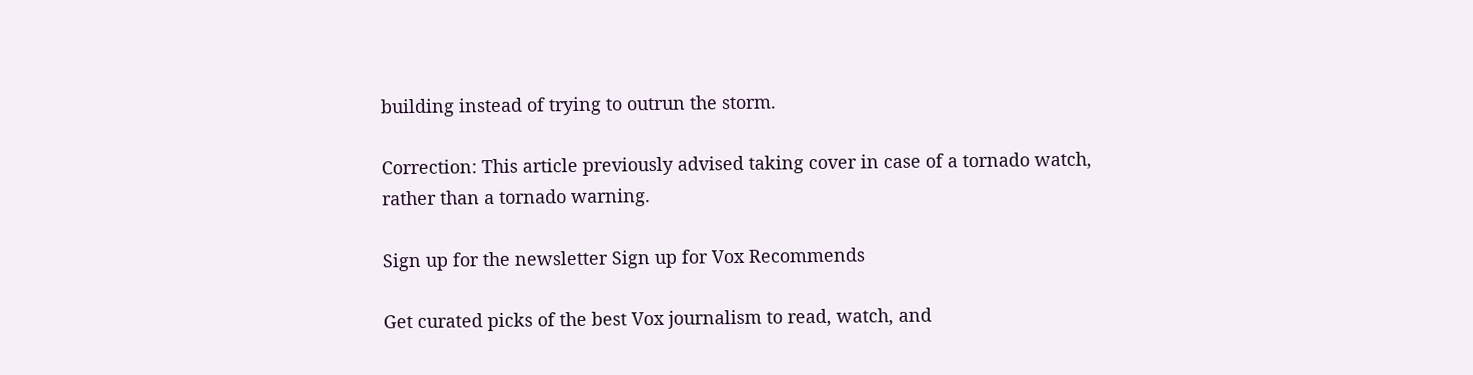building instead of trying to outrun the storm.

Correction: This article previously advised taking cover in case of a tornado watch, rather than a tornado warning.

Sign up for the newsletter Sign up for Vox Recommends

Get curated picks of the best Vox journalism to read, watch, and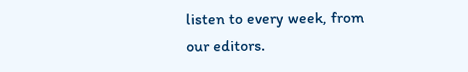listen to every week, from our editors.